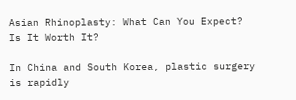Asian Rhinoplasty: What Can You Expect? Is It Worth It?

In China and South Korea, plastic surgery is rapidly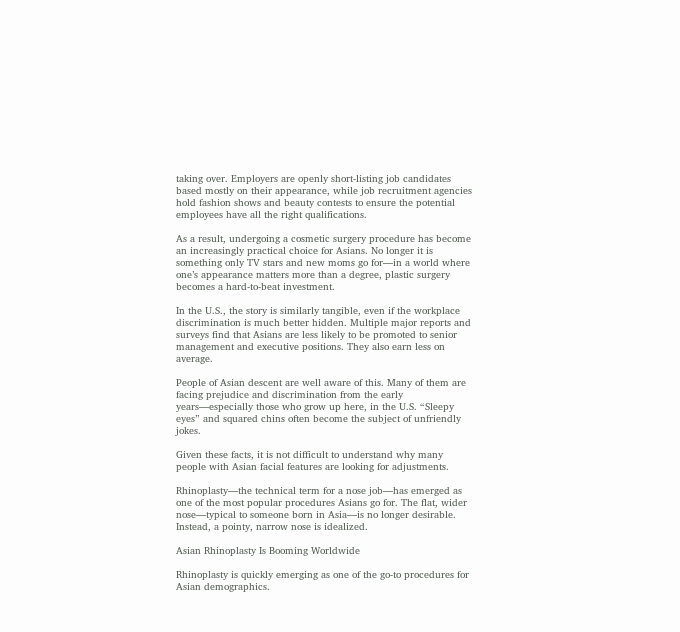taking over. Employers are openly short-listing job candidates based mostly on their appearance, while job recruitment agencies hold fashion shows and beauty contests to ensure the potential employees have all the right qualifications.

As a result, undergoing a cosmetic surgery procedure has become an increasingly practical choice for Asians. No longer it is something only TV stars and new moms go for—in a world where one’s appearance matters more than a degree, plastic surgery becomes a hard-to-beat investment.

In the U.S., the story is similarly tangible, even if the workplace discrimination is much better hidden. Multiple major reports and surveys find that Asians are less likely to be promoted to senior management and executive positions. They also earn less on average.

People of Asian descent are well aware of this. Many of them are facing prejudice and discrimination from the early years—especially those who grow up here, in the U.S. “Sleepy eyes” and squared chins often become the subject of unfriendly jokes.

Given these facts, it is not difficult to understand why many people with Asian facial features are looking for adjustments.

Rhinoplasty—the technical term for a nose job—has emerged as one of the most popular procedures Asians go for. The flat, wider nose—typical to someone born in Asia—is no longer desirable. Instead, a pointy, narrow nose is idealized.

Asian Rhinoplasty Is Booming Worldwide

Rhinoplasty is quickly emerging as one of the go-to procedures for Asian demographics.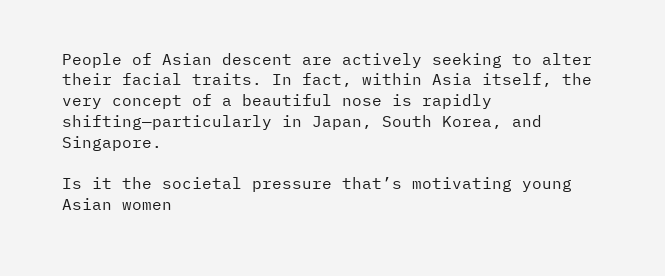People of Asian descent are actively seeking to alter their facial traits. In fact, within Asia itself, the very concept of a beautiful nose is rapidly shifting—particularly in Japan, South Korea, and Singapore.

Is it the societal pressure that’s motivating young Asian women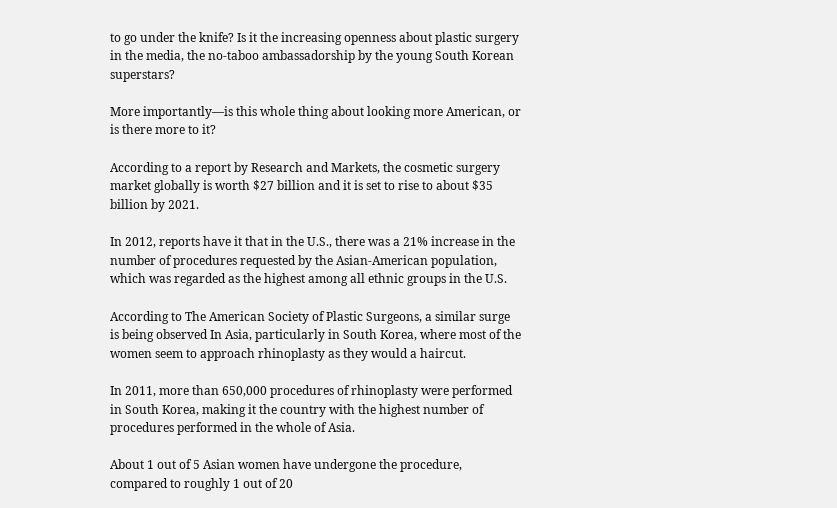to go under the knife? Is it the increasing openness about plastic surgery in the media, the no-taboo ambassadorship by the young South Korean superstars?

More importantly—is this whole thing about looking more American, or is there more to it?

According to a report by Research and Markets, the cosmetic surgery market globally is worth $27 billion and it is set to rise to about $35 billion by 2021.

In 2012, reports have it that in the U.S., there was a 21% increase in the number of procedures requested by the Asian-American population, which was regarded as the highest among all ethnic groups in the U.S.

According to The American Society of Plastic Surgeons, a similar surge is being observed In Asia, particularly in South Korea, where most of the women seem to approach rhinoplasty as they would a haircut.

In 2011, more than 650,000 procedures of rhinoplasty were performed in South Korea, making it the country with the highest number of procedures performed in the whole of Asia.

About 1 out of 5 Asian women have undergone the procedure, compared to roughly 1 out of 20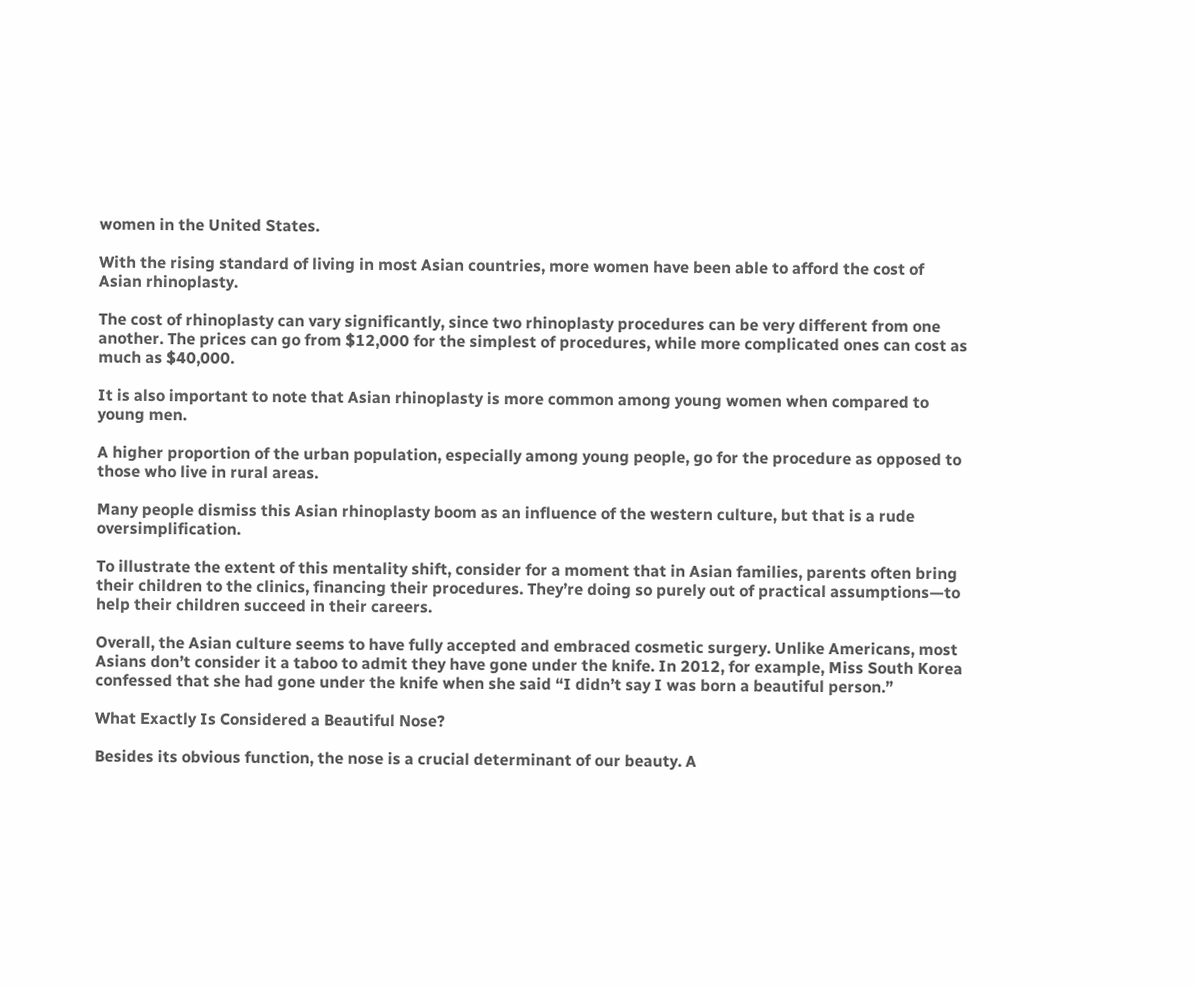women in the United States.

With the rising standard of living in most Asian countries, more women have been able to afford the cost of Asian rhinoplasty.

The cost of rhinoplasty can vary significantly, since two rhinoplasty procedures can be very different from one another. The prices can go from $12,000 for the simplest of procedures, while more complicated ones can cost as much as $40,000.

It is also important to note that Asian rhinoplasty is more common among young women when compared to young men.

A higher proportion of the urban population, especially among young people, go for the procedure as opposed to those who live in rural areas.

Many people dismiss this Asian rhinoplasty boom as an influence of the western culture, but that is a rude oversimplification.

To illustrate the extent of this mentality shift, consider for a moment that in Asian families, parents often bring their children to the clinics, financing their procedures. They’re doing so purely out of practical assumptions—to help their children succeed in their careers.

Overall, the Asian culture seems to have fully accepted and embraced cosmetic surgery. Unlike Americans, most Asians don’t consider it a taboo to admit they have gone under the knife. In 2012, for example, Miss South Korea confessed that she had gone under the knife when she said “I didn’t say I was born a beautiful person.”

What Exactly Is Considered a Beautiful Nose?

Besides its obvious function, the nose is a crucial determinant of our beauty. A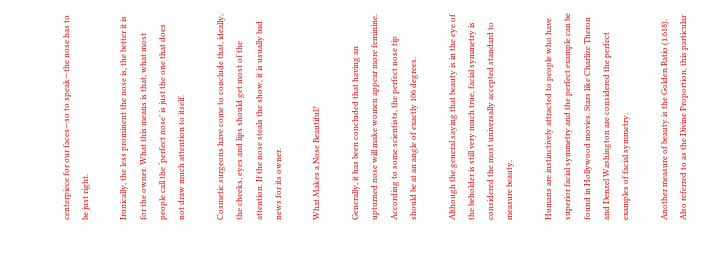centerpiece for our faces—so to speak—the nose has to be just right.

Ironically, the less prominent the nose is, the better it is for the owner. What this means is that, what most people call the ‘perfect nose’ is just the one that does not draw much attention to itself.

Cosmetic surgeons have come to conclude that, ideally, the cheeks, eyes and lips should get most of the attention. If the nose steals the show, it is usually bad news for its owner.

What Makes a Nose Beautiful?

Generally, it has been concluded that having an upturned nose will make women appear more feminine. According to some scientists, the perfect nose tip should be at an angle of exactly 106 degrees.

Although the general saying that beauty is in the eye of the beholder is still very much true, facial symmetry is considered the most universally accepted standard to measure beauty.

Humans are instinctively attracted to people who have superior facial symmetry and the perfect example can be found in Hollywood movies. Stars like Charlize Theron and Denzel Washington are considered the perfect examples of facial symmetry.

Another measure of beauty is the Golden Ratio (1.618). Also referred to as the Divine Proportion, this particular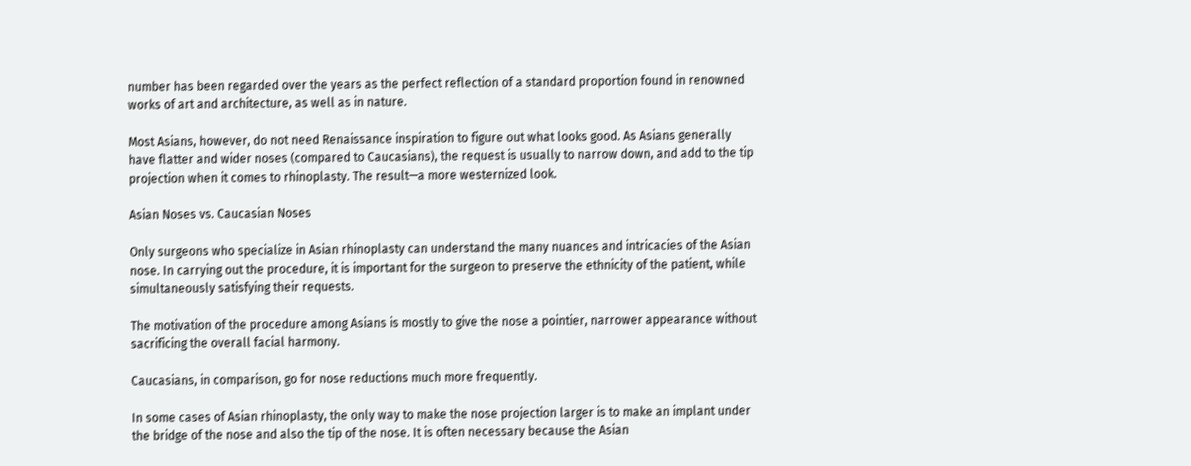number has been regarded over the years as the perfect reflection of a standard proportion found in renowned works of art and architecture, as well as in nature.

Most Asians, however, do not need Renaissance inspiration to figure out what looks good. As Asians generally have flatter and wider noses (compared to Caucasians), the request is usually to narrow down, and add to the tip projection when it comes to rhinoplasty. The result—a more westernized look.

Asian Noses vs. Caucasian Noses

Only surgeons who specialize in Asian rhinoplasty can understand the many nuances and intricacies of the Asian nose. In carrying out the procedure, it is important for the surgeon to preserve the ethnicity of the patient, while simultaneously satisfying their requests.

The motivation of the procedure among Asians is mostly to give the nose a pointier, narrower appearance without sacrificing the overall facial harmony.

Caucasians, in comparison, go for nose reductions much more frequently.

In some cases of Asian rhinoplasty, the only way to make the nose projection larger is to make an implant under the bridge of the nose and also the tip of the nose. It is often necessary because the Asian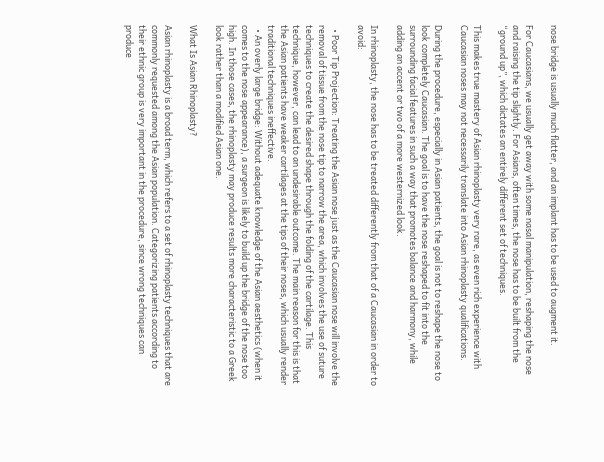nose bridge is usually much flatter, and an implant has to be used to augment it.

For Caucasians, we usually get away with some nasal manipulation, reshaping the nose and raising the tip slightly. For Asians, often times, the nose has to be built from the “ground up”, which dictates an entirely different set of techniques.

This makes true mastery of Asian rhinoplasty very rare, as even rich experience with Caucasian noses may not necessarily translate into Asian rhinoplasty qualifications.

During the procedure, especially in Asian patients, the goal is not to reshape the nose to look completely Caucasian. The goal is to have the nose reshaped to fit into the surrounding facial features in such a way that promotes balance and harmony, while adding an accent or two of a more westernized look.

In rhinoplasty, the nose has to be treated differently from that of a Caucasian in order to avoid:

  • Poor Tip Projection: Treating the Asian nose just as the Caucasian nose will involve the removal of tissue from the nose tip to narrow the area, which involves the use of suture techniques to create the desired shape through the folding of the cartilage. This technique, however, can lead to an undesirable outcome. The main reason for this is that the Asian patients have weaker cartilages at the tips of their noses, which usually render traditional techniques ineffective.
  • An overly large bridge: Without adequate knowledge of the Asian aesthetics (when it comes to the nose appearance), a surgeon is likely to build up the bridge of the nose too high. In those cases, the rhinoplasty may produce results more characteristic to a Greek look rather than a modified Asian one.

What Is Asian Rhinoplasty?

Asian rhinoplasty is a broad term, which refers to a set of rhinoplasty techniques that are commonly requested among the Asian population. Categorizing patients according to their ethnic group is very important in the procedure, since wrong techniques can produce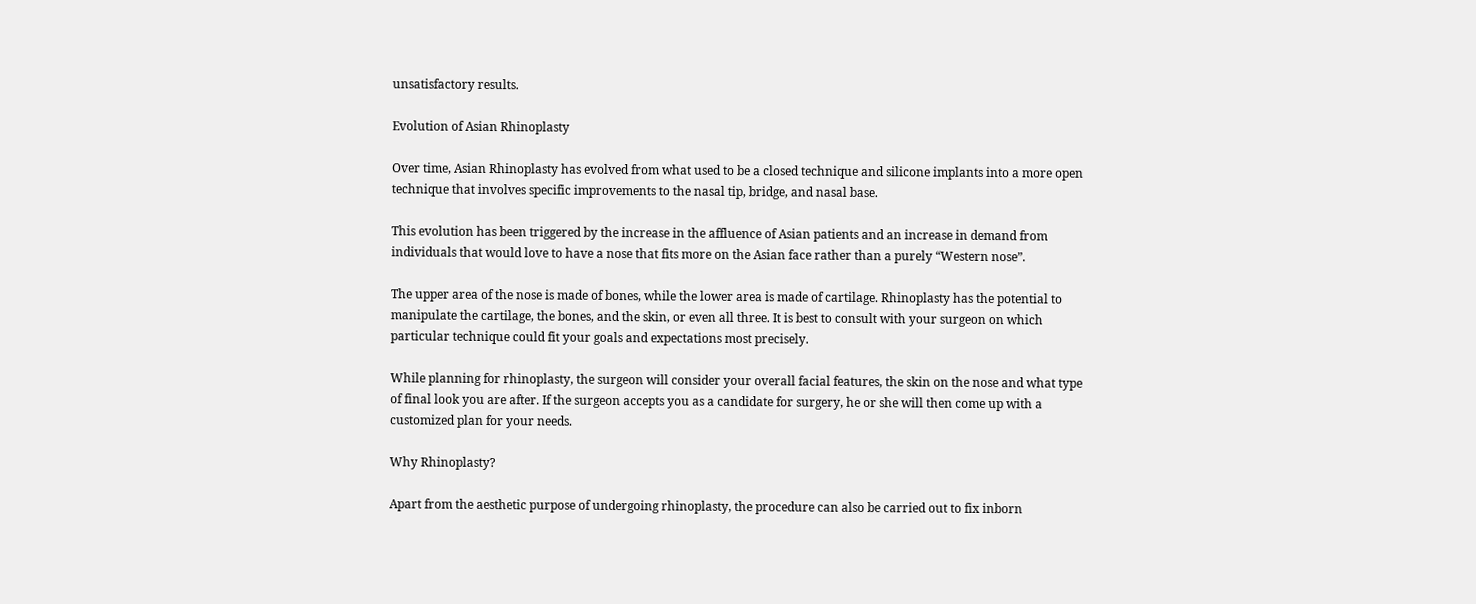unsatisfactory results.

Evolution of Asian Rhinoplasty

Over time, Asian Rhinoplasty has evolved from what used to be a closed technique and silicone implants into a more open technique that involves specific improvements to the nasal tip, bridge, and nasal base.

This evolution has been triggered by the increase in the affluence of Asian patients and an increase in demand from individuals that would love to have a nose that fits more on the Asian face rather than a purely “Western nose”.

The upper area of the nose is made of bones, while the lower area is made of cartilage. Rhinoplasty has the potential to manipulate the cartilage, the bones, and the skin, or even all three. It is best to consult with your surgeon on which particular technique could fit your goals and expectations most precisely.

While planning for rhinoplasty, the surgeon will consider your overall facial features, the skin on the nose and what type of final look you are after. If the surgeon accepts you as a candidate for surgery, he or she will then come up with a customized plan for your needs.

Why Rhinoplasty?

Apart from the aesthetic purpose of undergoing rhinoplasty, the procedure can also be carried out to fix inborn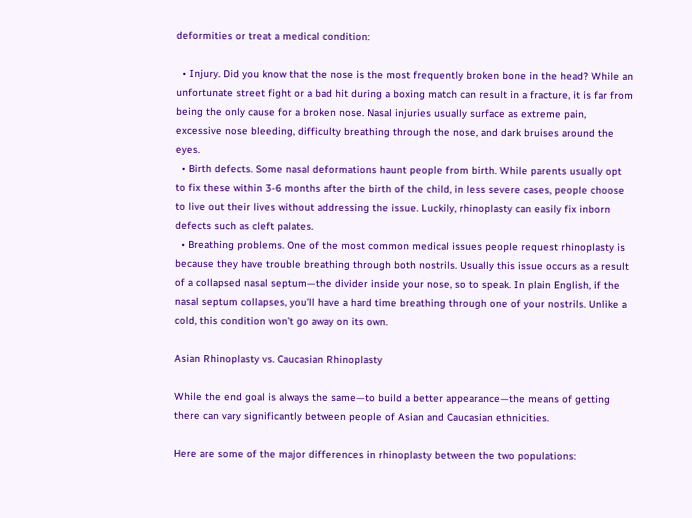deformities or treat a medical condition:

  • Injury. Did you know that the nose is the most frequently broken bone in the head? While an unfortunate street fight or a bad hit during a boxing match can result in a fracture, it is far from being the only cause for a broken nose. Nasal injuries usually surface as extreme pain, excessive nose bleeding, difficulty breathing through the nose, and dark bruises around the eyes.
  • Birth defects. Some nasal deformations haunt people from birth. While parents usually opt to fix these within 3-6 months after the birth of the child, in less severe cases, people choose to live out their lives without addressing the issue. Luckily, rhinoplasty can easily fix inborn defects such as cleft palates.
  • Breathing problems. One of the most common medical issues people request rhinoplasty is because they have trouble breathing through both nostrils. Usually this issue occurs as a result of a collapsed nasal septum—the divider inside your nose, so to speak. In plain English, if the nasal septum collapses, you’ll have a hard time breathing through one of your nostrils. Unlike a cold, this condition won’t go away on its own.

Asian Rhinoplasty vs. Caucasian Rhinoplasty

While the end goal is always the same—to build a better appearance—the means of getting there can vary significantly between people of Asian and Caucasian ethnicities.

Here are some of the major differences in rhinoplasty between the two populations: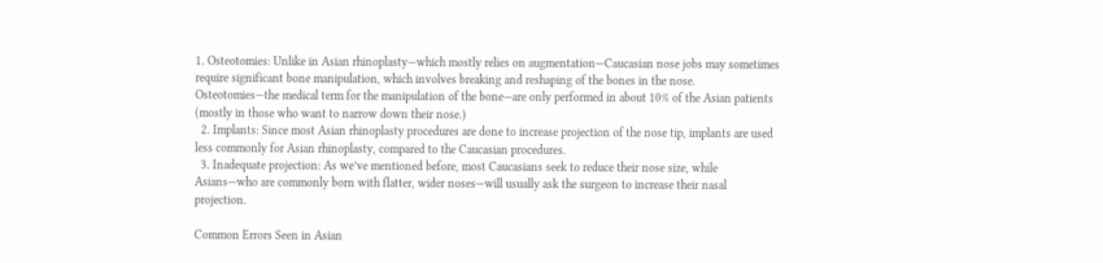1. Osteotomies: Unlike in Asian rhinoplasty—which mostly relies on augmentation—Caucasian nose jobs may sometimes require significant bone manipulation, which involves breaking and reshaping of the bones in the nose. Osteotomies—the medical term for the manipulation of the bone—are only performed in about 10% of the Asian patients (mostly in those who want to narrow down their nose.)
  2. Implants: Since most Asian rhinoplasty procedures are done to increase projection of the nose tip, implants are used less commonly for Asian rhinoplasty, compared to the Caucasian procedures.
  3. Inadequate projection: As we’ve mentioned before, most Caucasians seek to reduce their nose size, while Asians—who are commonly born with flatter, wider noses—will usually ask the surgeon to increase their nasal projection.

Common Errors Seen in Asian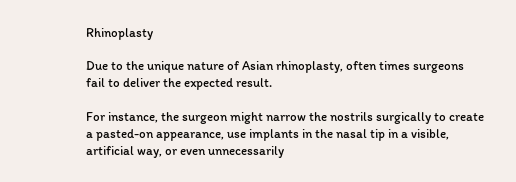Rhinoplasty

Due to the unique nature of Asian rhinoplasty, often times surgeons fail to deliver the expected result.

For instance, the surgeon might narrow the nostrils surgically to create a pasted-on appearance, use implants in the nasal tip in a visible, artificial way, or even unnecessarily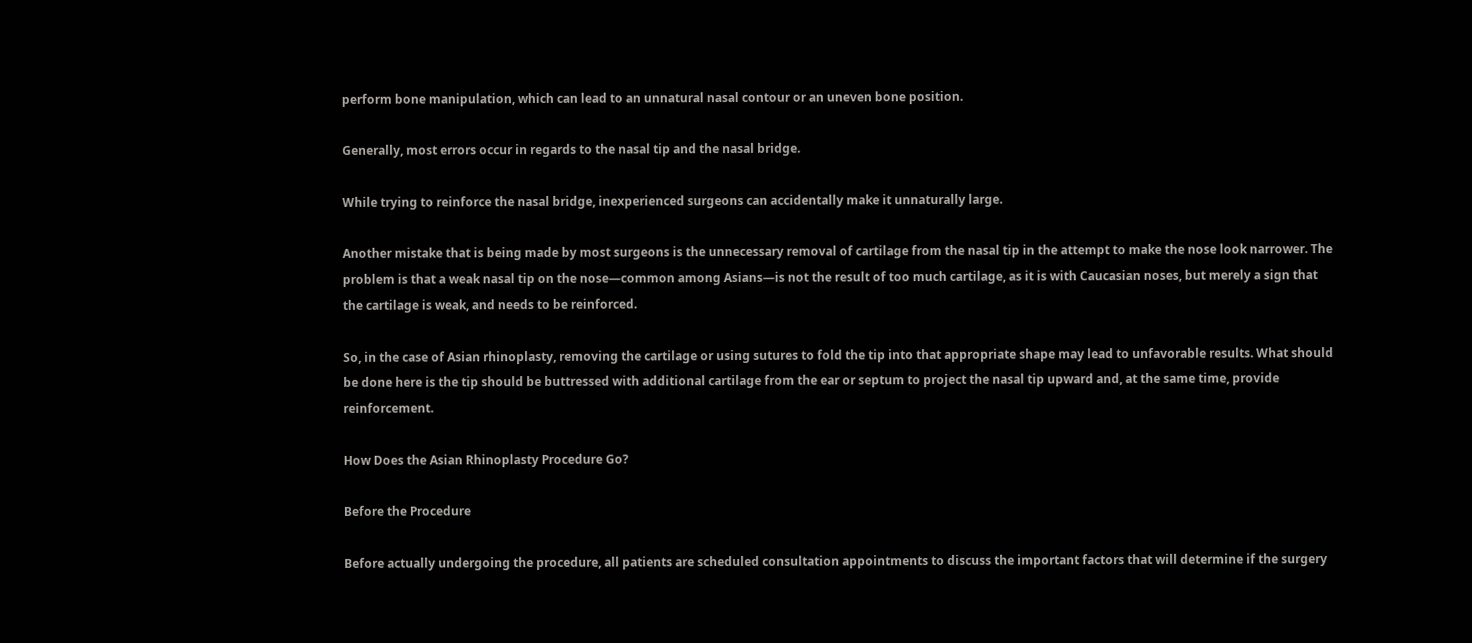perform bone manipulation, which can lead to an unnatural nasal contour or an uneven bone position.

Generally, most errors occur in regards to the nasal tip and the nasal bridge.

While trying to reinforce the nasal bridge, inexperienced surgeons can accidentally make it unnaturally large.

Another mistake that is being made by most surgeons is the unnecessary removal of cartilage from the nasal tip in the attempt to make the nose look narrower. The problem is that a weak nasal tip on the nose—common among Asians—is not the result of too much cartilage, as it is with Caucasian noses, but merely a sign that the cartilage is weak, and needs to be reinforced.

So, in the case of Asian rhinoplasty, removing the cartilage or using sutures to fold the tip into that appropriate shape may lead to unfavorable results. What should be done here is the tip should be buttressed with additional cartilage from the ear or septum to project the nasal tip upward and, at the same time, provide reinforcement.

How Does the Asian Rhinoplasty Procedure Go?

Before the Procedure

Before actually undergoing the procedure, all patients are scheduled consultation appointments to discuss the important factors that will determine if the surgery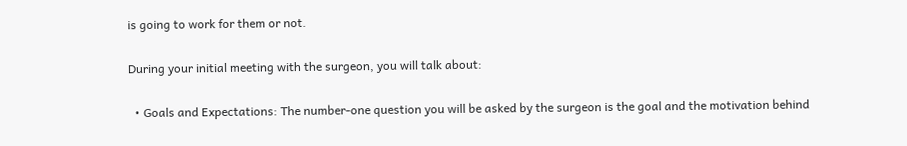is going to work for them or not.

During your initial meeting with the surgeon, you will talk about:

  • Goals and Expectations: The number-one question you will be asked by the surgeon is the goal and the motivation behind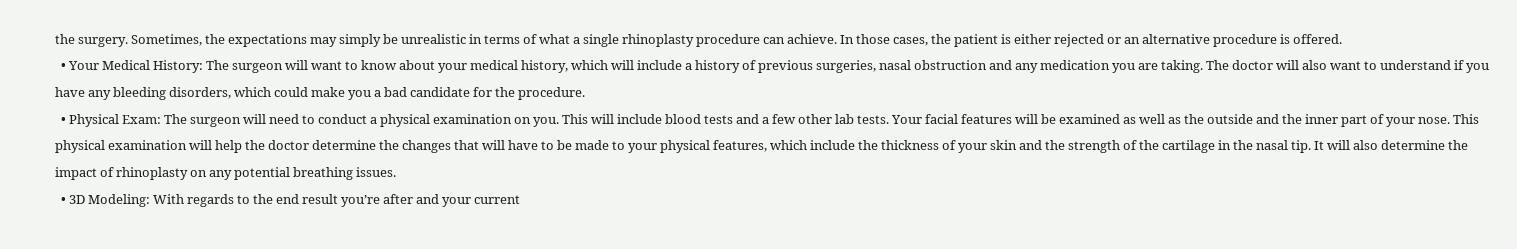the surgery. Sometimes, the expectations may simply be unrealistic in terms of what a single rhinoplasty procedure can achieve. In those cases, the patient is either rejected or an alternative procedure is offered.
  • Your Medical History: The surgeon will want to know about your medical history, which will include a history of previous surgeries, nasal obstruction and any medication you are taking. The doctor will also want to understand if you have any bleeding disorders, which could make you a bad candidate for the procedure.
  • Physical Exam: The surgeon will need to conduct a physical examination on you. This will include blood tests and a few other lab tests. Your facial features will be examined as well as the outside and the inner part of your nose. This physical examination will help the doctor determine the changes that will have to be made to your physical features, which include the thickness of your skin and the strength of the cartilage in the nasal tip. It will also determine the impact of rhinoplasty on any potential breathing issues.
  • 3D Modeling: With regards to the end result you’re after and your current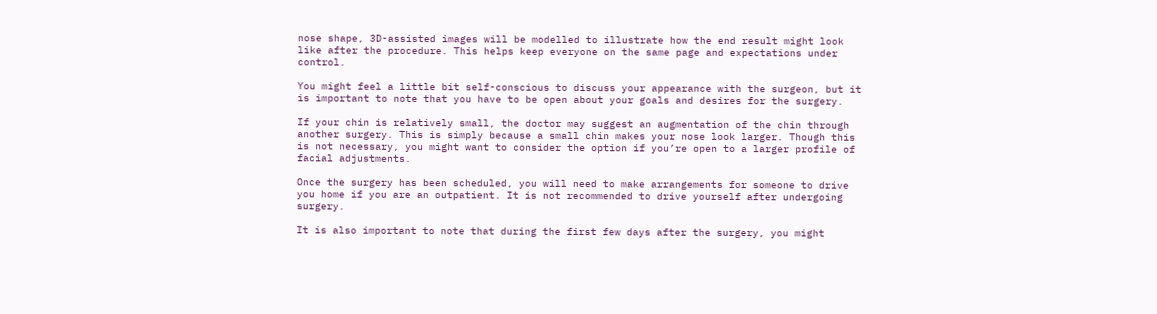nose shape, 3D-assisted images will be modelled to illustrate how the end result might look like after the procedure. This helps keep everyone on the same page and expectations under control.

You might feel a little bit self-conscious to discuss your appearance with the surgeon, but it is important to note that you have to be open about your goals and desires for the surgery.

If your chin is relatively small, the doctor may suggest an augmentation of the chin through another surgery. This is simply because a small chin makes your nose look larger. Though this is not necessary, you might want to consider the option if you’re open to a larger profile of facial adjustments.

Once the surgery has been scheduled, you will need to make arrangements for someone to drive you home if you are an outpatient. It is not recommended to drive yourself after undergoing surgery.

It is also important to note that during the first few days after the surgery, you might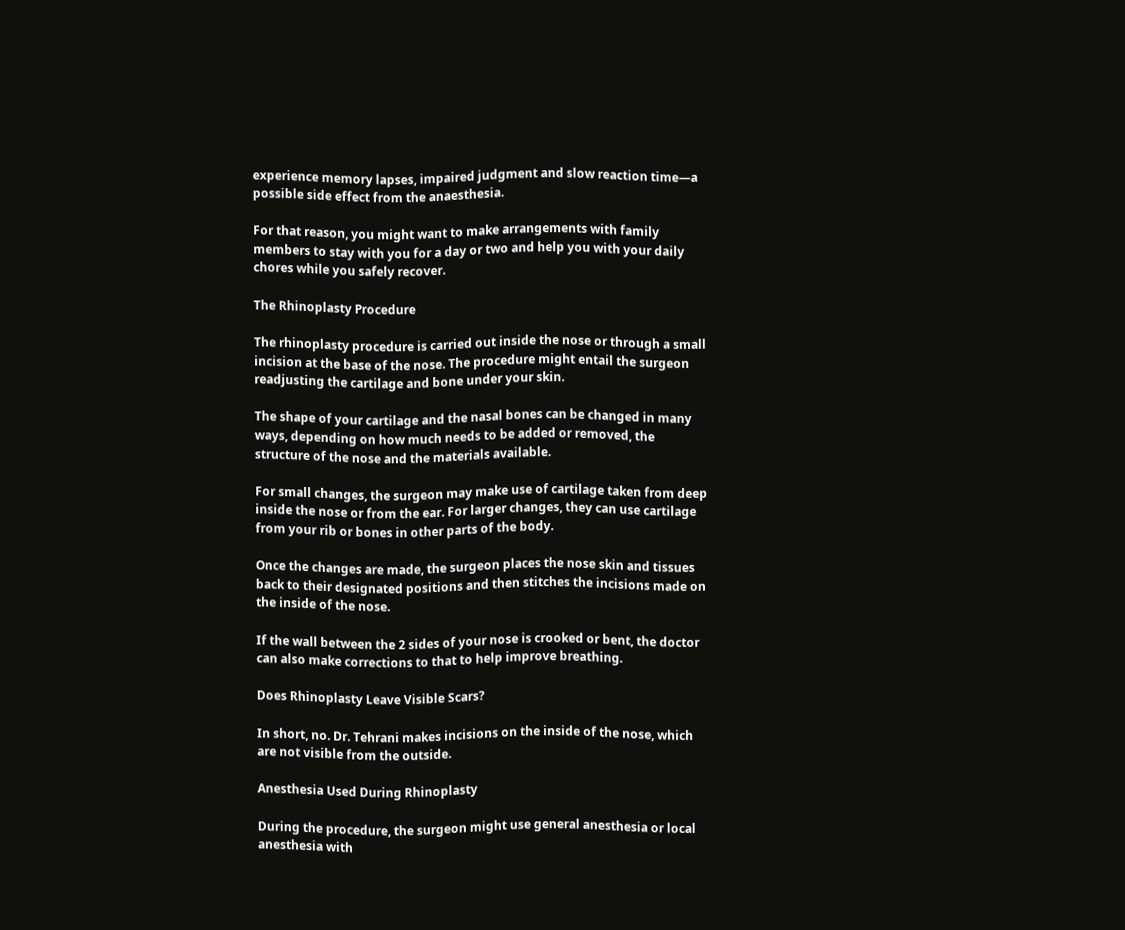experience memory lapses, impaired judgment and slow reaction time—a possible side effect from the anaesthesia.

For that reason, you might want to make arrangements with family members to stay with you for a day or two and help you with your daily chores while you safely recover.

The Rhinoplasty Procedure

The rhinoplasty procedure is carried out inside the nose or through a small incision at the base of the nose. The procedure might entail the surgeon readjusting the cartilage and bone under your skin.

The shape of your cartilage and the nasal bones can be changed in many ways, depending on how much needs to be added or removed, the structure of the nose and the materials available.

For small changes, the surgeon may make use of cartilage taken from deep inside the nose or from the ear. For larger changes, they can use cartilage from your rib or bones in other parts of the body.

Once the changes are made, the surgeon places the nose skin and tissues back to their designated positions and then stitches the incisions made on the inside of the nose.

If the wall between the 2 sides of your nose is crooked or bent, the doctor can also make corrections to that to help improve breathing.

Does Rhinoplasty Leave Visible Scars?

In short, no. Dr. Tehrani makes incisions on the inside of the nose, which are not visible from the outside.

Anesthesia Used During Rhinoplasty

During the procedure, the surgeon might use general anesthesia or local anesthesia with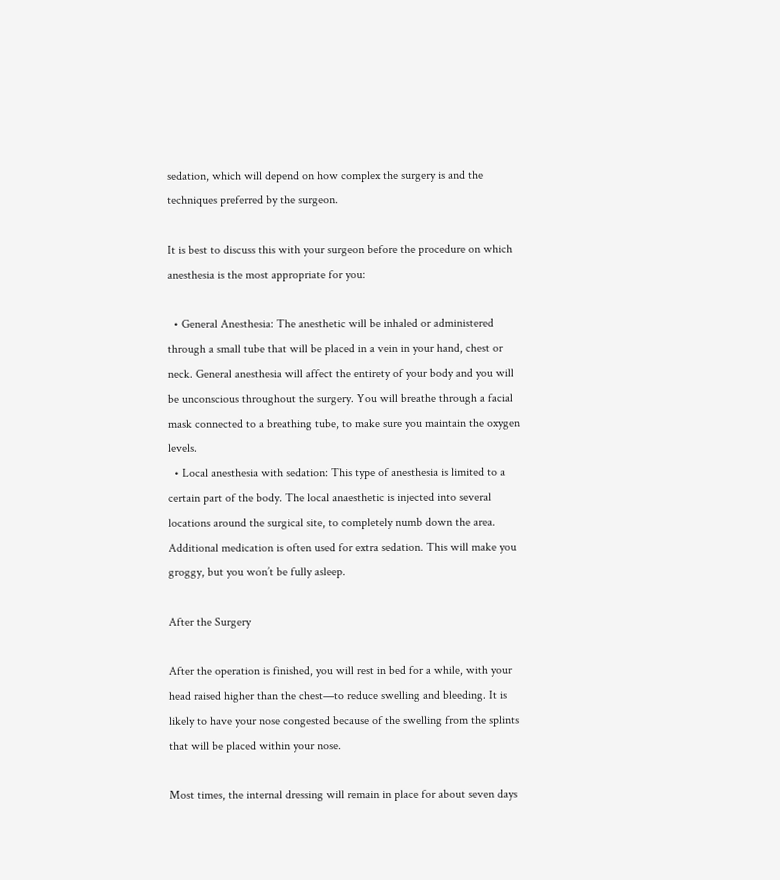sedation, which will depend on how complex the surgery is and the techniques preferred by the surgeon.

It is best to discuss this with your surgeon before the procedure on which anesthesia is the most appropriate for you:

  • General Anesthesia: The anesthetic will be inhaled or administered through a small tube that will be placed in a vein in your hand, chest or neck. General anesthesia will affect the entirety of your body and you will be unconscious throughout the surgery. You will breathe through a facial mask connected to a breathing tube, to make sure you maintain the oxygen levels.
  • Local anesthesia with sedation: This type of anesthesia is limited to a certain part of the body. The local anaesthetic is injected into several locations around the surgical site, to completely numb down the area. Additional medication is often used for extra sedation. This will make you groggy, but you won’t be fully asleep.

After the Surgery

After the operation is finished, you will rest in bed for a while, with your head raised higher than the chest—to reduce swelling and bleeding. It is likely to have your nose congested because of the swelling from the splints that will be placed within your nose.

Most times, the internal dressing will remain in place for about seven days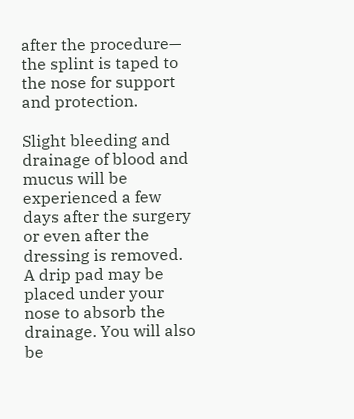after the procedure— the splint is taped to the nose for support and protection.

Slight bleeding and drainage of blood and mucus will be experienced a few days after the surgery or even after the dressing is removed. A drip pad may be placed under your nose to absorb the drainage. You will also be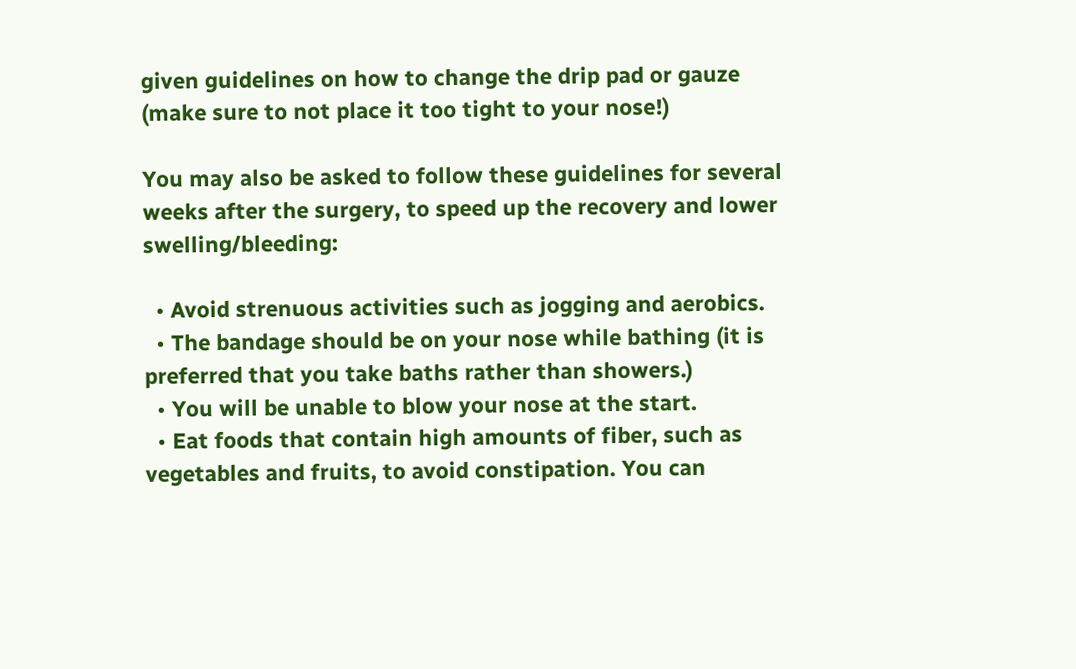given guidelines on how to change the drip pad or gauze (make sure to not place it too tight to your nose!)

You may also be asked to follow these guidelines for several weeks after the surgery, to speed up the recovery and lower swelling/bleeding:

  • Avoid strenuous activities such as jogging and aerobics.
  • The bandage should be on your nose while bathing (it is preferred that you take baths rather than showers.)
  • You will be unable to blow your nose at the start.
  • Eat foods that contain high amounts of fiber, such as vegetables and fruits, to avoid constipation. You can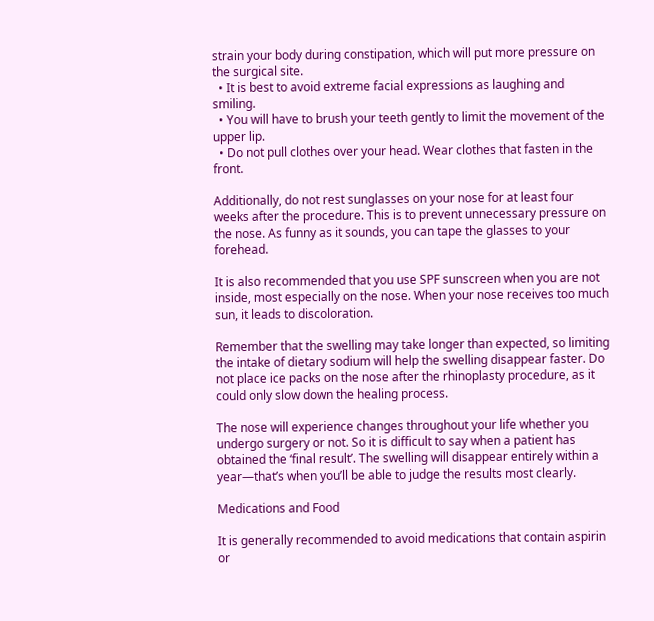strain your body during constipation, which will put more pressure on the surgical site.
  • It is best to avoid extreme facial expressions as laughing and smiling.
  • You will have to brush your teeth gently to limit the movement of the upper lip.
  • Do not pull clothes over your head. Wear clothes that fasten in the front.

Additionally, do not rest sunglasses on your nose for at least four weeks after the procedure. This is to prevent unnecessary pressure on the nose. As funny as it sounds, you can tape the glasses to your forehead.

It is also recommended that you use SPF sunscreen when you are not inside, most especially on the nose. When your nose receives too much sun, it leads to discoloration.

Remember that the swelling may take longer than expected, so limiting the intake of dietary sodium will help the swelling disappear faster. Do not place ice packs on the nose after the rhinoplasty procedure, as it could only slow down the healing process.

The nose will experience changes throughout your life whether you undergo surgery or not. So it is difficult to say when a patient has obtained the ‘final result’. The swelling will disappear entirely within a year—that’s when you’ll be able to judge the results most clearly.

Medications and Food

It is generally recommended to avoid medications that contain aspirin or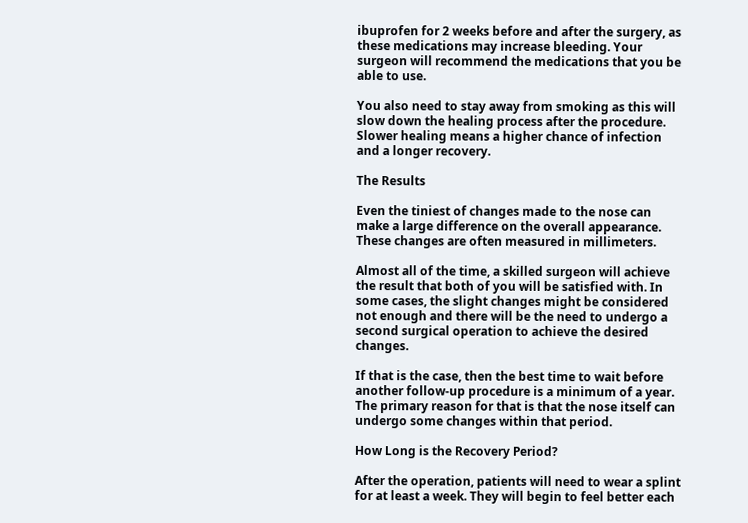ibuprofen for 2 weeks before and after the surgery, as these medications may increase bleeding. Your surgeon will recommend the medications that you be able to use.

You also need to stay away from smoking as this will slow down the healing process after the procedure. Slower healing means a higher chance of infection and a longer recovery.

The Results

Even the tiniest of changes made to the nose can make a large difference on the overall appearance. These changes are often measured in millimeters.

Almost all of the time, a skilled surgeon will achieve the result that both of you will be satisfied with. In some cases, the slight changes might be considered not enough and there will be the need to undergo a second surgical operation to achieve the desired changes.

If that is the case, then the best time to wait before another follow-up procedure is a minimum of a year. The primary reason for that is that the nose itself can undergo some changes within that period.

How Long is the Recovery Period?

After the operation, patients will need to wear a splint for at least a week. They will begin to feel better each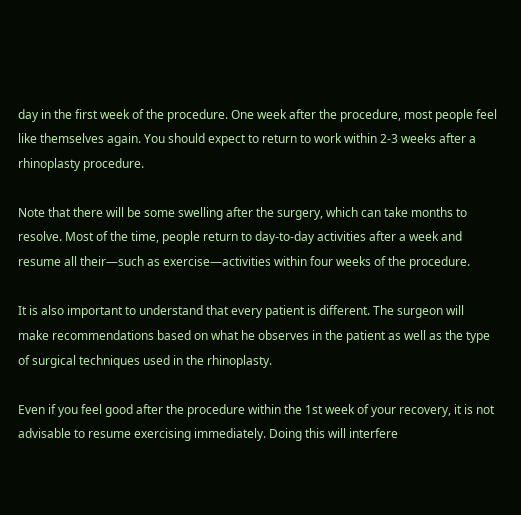day in the first week of the procedure. One week after the procedure, most people feel like themselves again. You should expect to return to work within 2-3 weeks after a rhinoplasty procedure.

Note that there will be some swelling after the surgery, which can take months to resolve. Most of the time, people return to day-to-day activities after a week and resume all their—such as exercise—activities within four weeks of the procedure.

It is also important to understand that every patient is different. The surgeon will make recommendations based on what he observes in the patient as well as the type of surgical techniques used in the rhinoplasty.

Even if you feel good after the procedure within the 1st week of your recovery, it is not advisable to resume exercising immediately. Doing this will interfere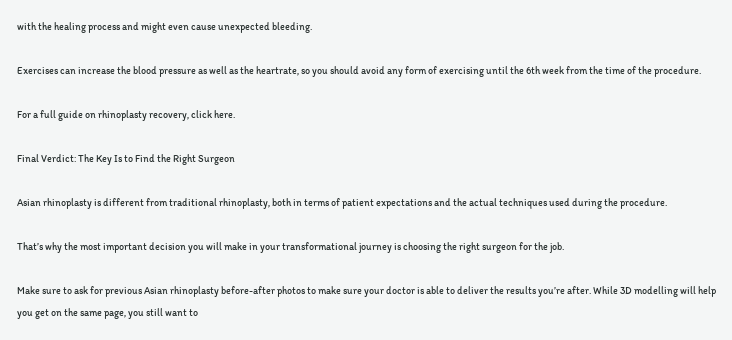with the healing process and might even cause unexpected bleeding.

Exercises can increase the blood pressure as well as the heartrate, so you should avoid any form of exercising until the 6th week from the time of the procedure.

For a full guide on rhinoplasty recovery, click here.

Final Verdict: The Key Is to Find the Right Surgeon

Asian rhinoplasty is different from traditional rhinoplasty, both in terms of patient expectations and the actual techniques used during the procedure.

That’s why the most important decision you will make in your transformational journey is choosing the right surgeon for the job.

Make sure to ask for previous Asian rhinoplasty before-after photos to make sure your doctor is able to deliver the results you’re after. While 3D modelling will help you get on the same page, you still want to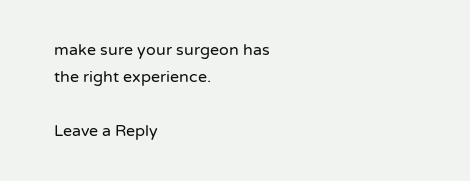make sure your surgeon has the right experience.

Leave a Reply